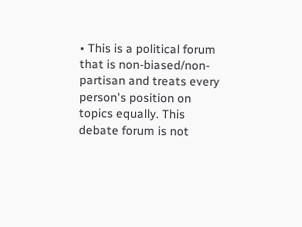• This is a political forum that is non-biased/non-partisan and treats every person's position on topics equally. This debate forum is not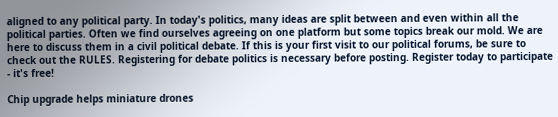aligned to any political party. In today's politics, many ideas are split between and even within all the political parties. Often we find ourselves agreeing on one platform but some topics break our mold. We are here to discuss them in a civil political debate. If this is your first visit to our political forums, be sure to check out the RULES. Registering for debate politics is necessary before posting. Register today to participate - it's free!

Chip upgrade helps miniature drones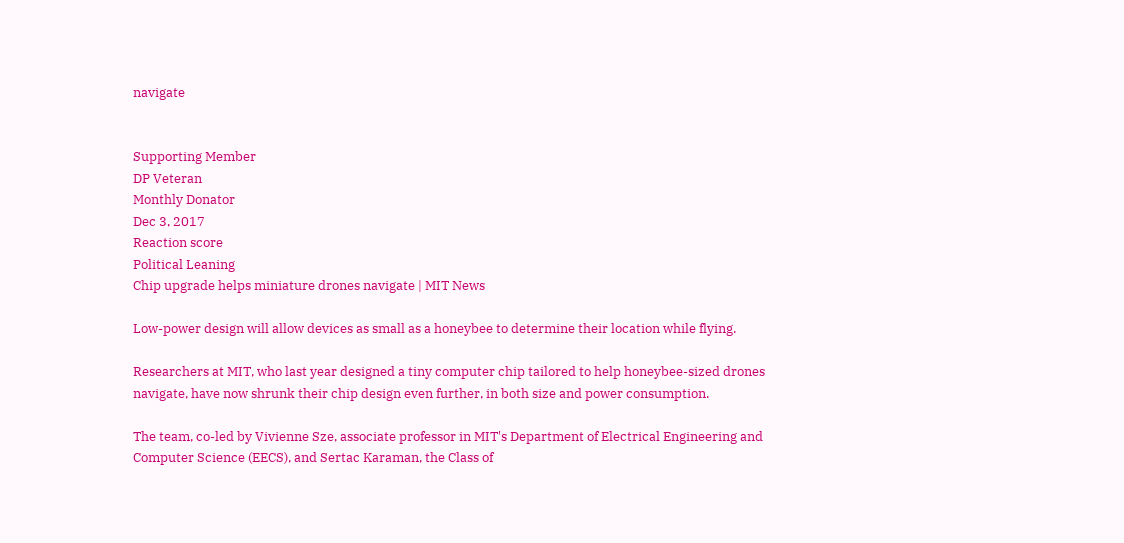navigate


Supporting Member
DP Veteran
Monthly Donator
Dec 3, 2017
Reaction score
Political Leaning
Chip upgrade helps miniature drones navigate | MIT News

Low-power design will allow devices as small as a honeybee to determine their location while flying.

Researchers at MIT, who last year designed a tiny computer chip tailored to help honeybee-sized drones navigate, have now shrunk their chip design even further, in both size and power consumption.

The team, co-led by Vivienne Sze, associate professor in MIT's Department of Electrical Engineering and Computer Science (EECS), and Sertac Karaman, the Class of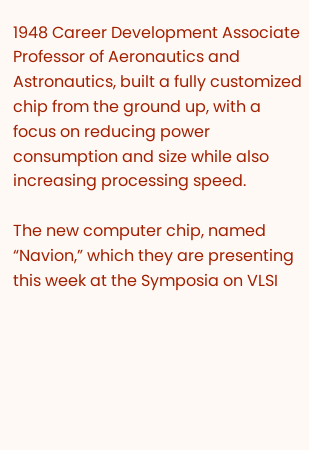1948 Career Development Associate Professor of Aeronautics and Astronautics, built a fully customized chip from the ground up, with a focus on reducing power consumption and size while also increasing processing speed.

The new computer chip, named “Navion,” which they are presenting this week at the Symposia on VLSI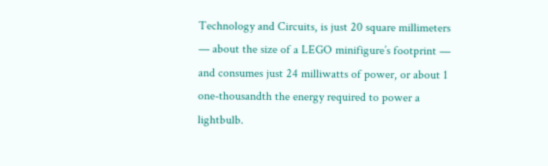Technology and Circuits, is just 20 square millimeters — about the size of a LEGO minifigure’s footprint — and consumes just 24 milliwatts of power, or about 1 one-thousandth the energy required to power a lightbulb.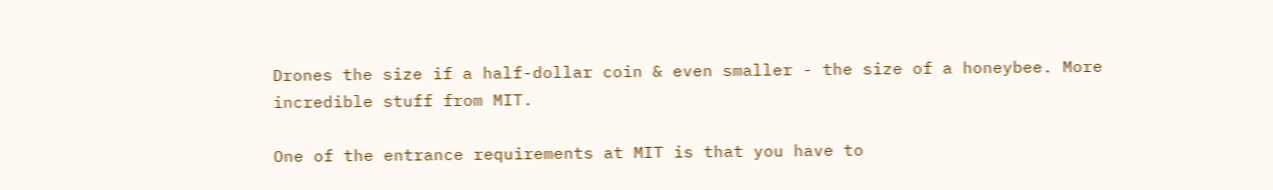Drones the size if a half-dollar coin & even smaller - the size of a honeybee. More incredible stuff from MIT.

One of the entrance requirements at MIT is that you have to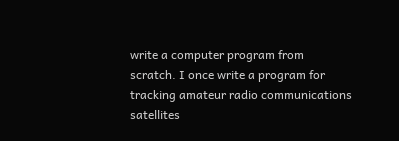write a computer program from scratch. I once write a program for tracking amateur radio communications satellites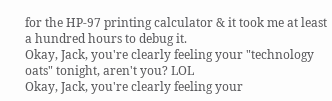for the HP-97 printing calculator & it took me at least a hundred hours to debug it.
Okay, Jack, you're clearly feeling your "technology oats" tonight, aren't you? LOL
Okay, Jack, you're clearly feeling your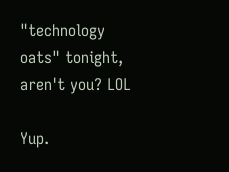"technology oats" tonight, aren't you? LOL

Yup.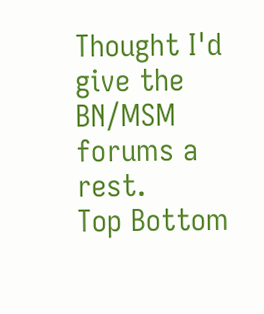Thought I'd give the BN/MSM forums a rest.
Top Bottom